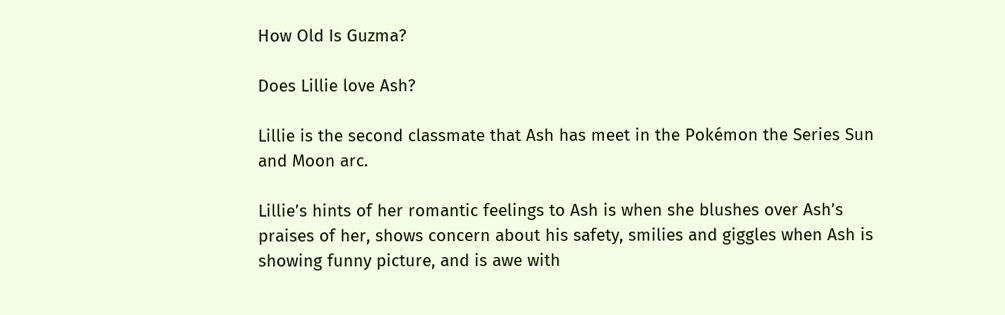How Old Is Guzma?

Does Lillie love Ash?

Lillie is the second classmate that Ash has meet in the Pokémon the Series Sun and Moon arc.

Lillie’s hints of her romantic feelings to Ash is when she blushes over Ash’s praises of her, shows concern about his safety, smilies and giggles when Ash is showing funny picture, and is awe with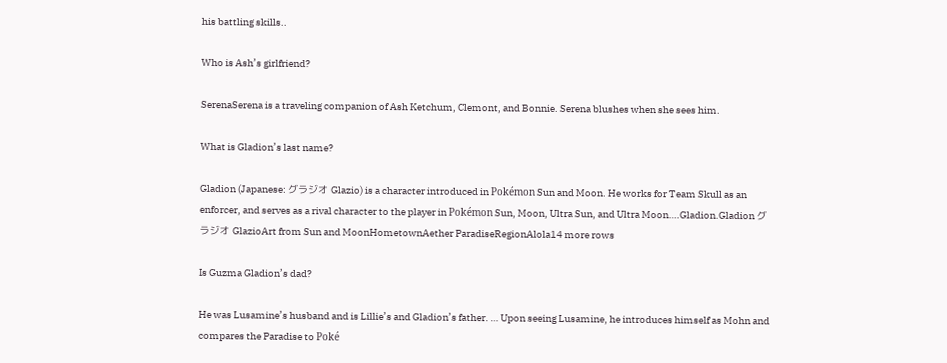his battling skills..

Who is Ash’s girlfriend?

SerenaSerena is a traveling companion of Ash Ketchum, Clemont, and Bonnie. Serena blushes when she sees him.

What is Gladion’s last name?

Gladion (Japanese: グラジオ Glazio) is a character introduced in Pokémon Sun and Moon. He works for Team Skull as an enforcer, and serves as a rival character to the player in Pokémon Sun, Moon, Ultra Sun, and Ultra Moon….Gladion.Gladion グラジオ GlazioArt from Sun and MoonHometownAether ParadiseRegionAlola14 more rows

Is Guzma Gladion’s dad?

He was Lusamine’s husband and is Lillie’s and Gladion’s father. … Upon seeing Lusamine, he introduces himself as Mohn and compares the Paradise to Poké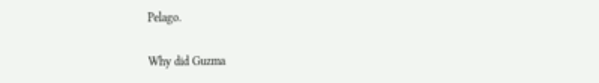Pelago.

Why did Guzma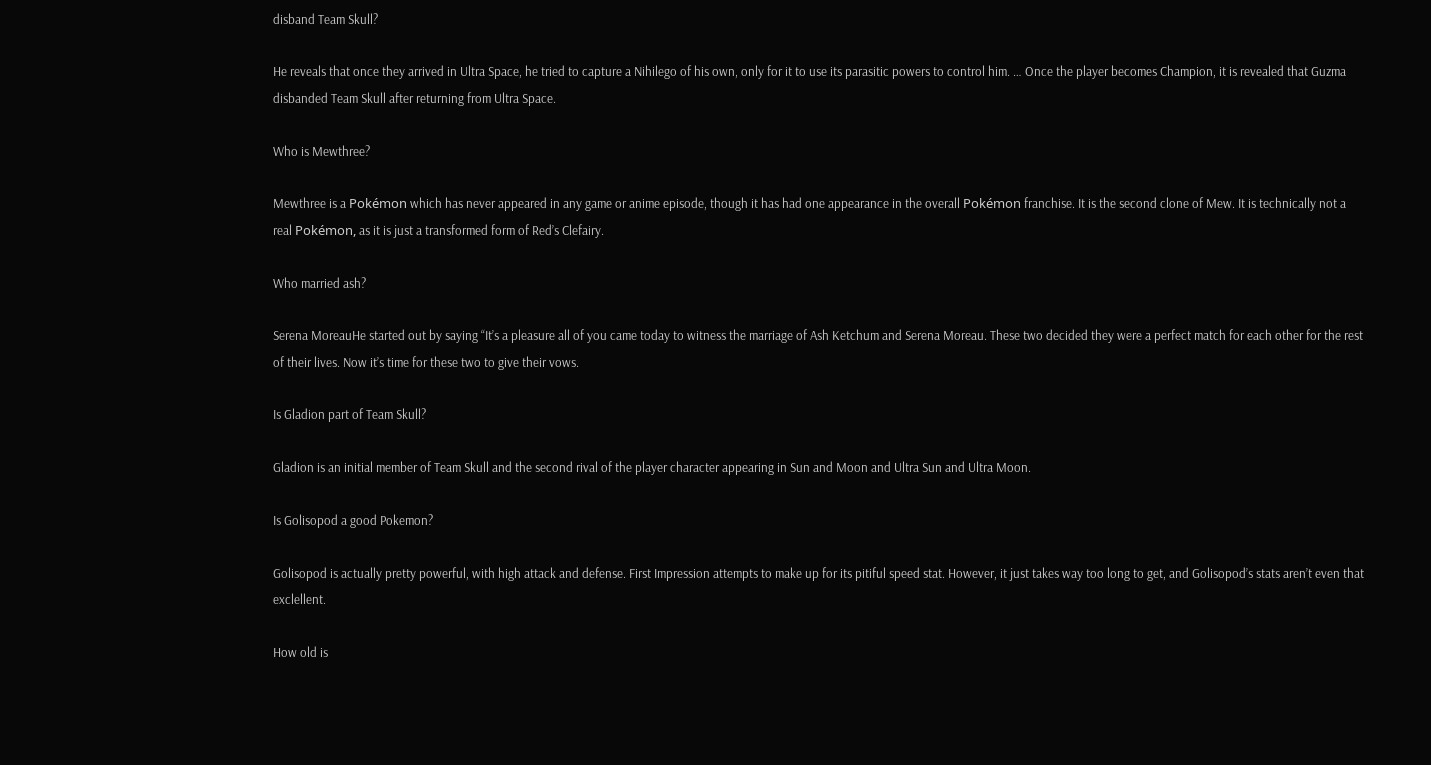disband Team Skull?

He reveals that once they arrived in Ultra Space, he tried to capture a Nihilego of his own, only for it to use its parasitic powers to control him. … Once the player becomes Champion, it is revealed that Guzma disbanded Team Skull after returning from Ultra Space.

Who is Mewthree?

Mewthree is a Pokémon which has never appeared in any game or anime episode, though it has had one appearance in the overall Pokémon franchise. It is the second clone of Mew. It is technically not a real Pokémon, as it is just a transformed form of Red’s Clefairy.

Who married ash?

Serena MoreauHe started out by saying “It’s a pleasure all of you came today to witness the marriage of Ash Ketchum and Serena Moreau. These two decided they were a perfect match for each other for the rest of their lives. Now it’s time for these two to give their vows.

Is Gladion part of Team Skull?

Gladion is an initial member of Team Skull and the second rival of the player character appearing in Sun and Moon and Ultra Sun and Ultra Moon.

Is Golisopod a good Pokemon?

Golisopod is actually pretty powerful, with high attack and defense. First Impression attempts to make up for its pitiful speed stat. However, it just takes way too long to get, and Golisopod’s stats aren’t even that exclellent.

How old is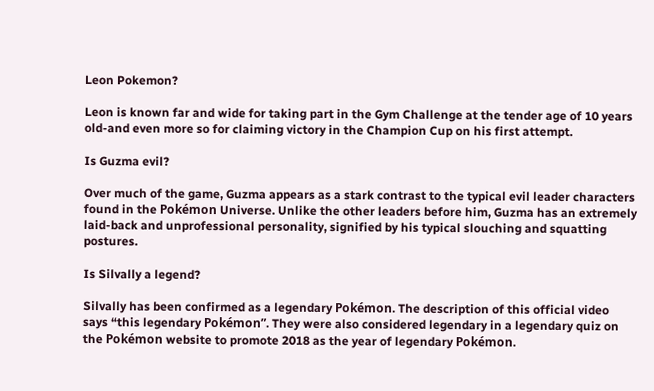Leon Pokemon?

Leon is known far and wide for taking part in the Gym Challenge at the tender age of 10 years old-and even more so for claiming victory in the Champion Cup on his first attempt.

Is Guzma evil?

Over much of the game, Guzma appears as a stark contrast to the typical evil leader characters found in the Pokémon Universe. Unlike the other leaders before him, Guzma has an extremely laid-back and unprofessional personality, signified by his typical slouching and squatting postures.

Is Silvally a legend?

Silvally has been confirmed as a legendary Pokémon. The description of this official video says “this legendary Pokémon”. They were also considered legendary in a legendary quiz on the Pokémon website to promote 2018 as the year of legendary Pokémon.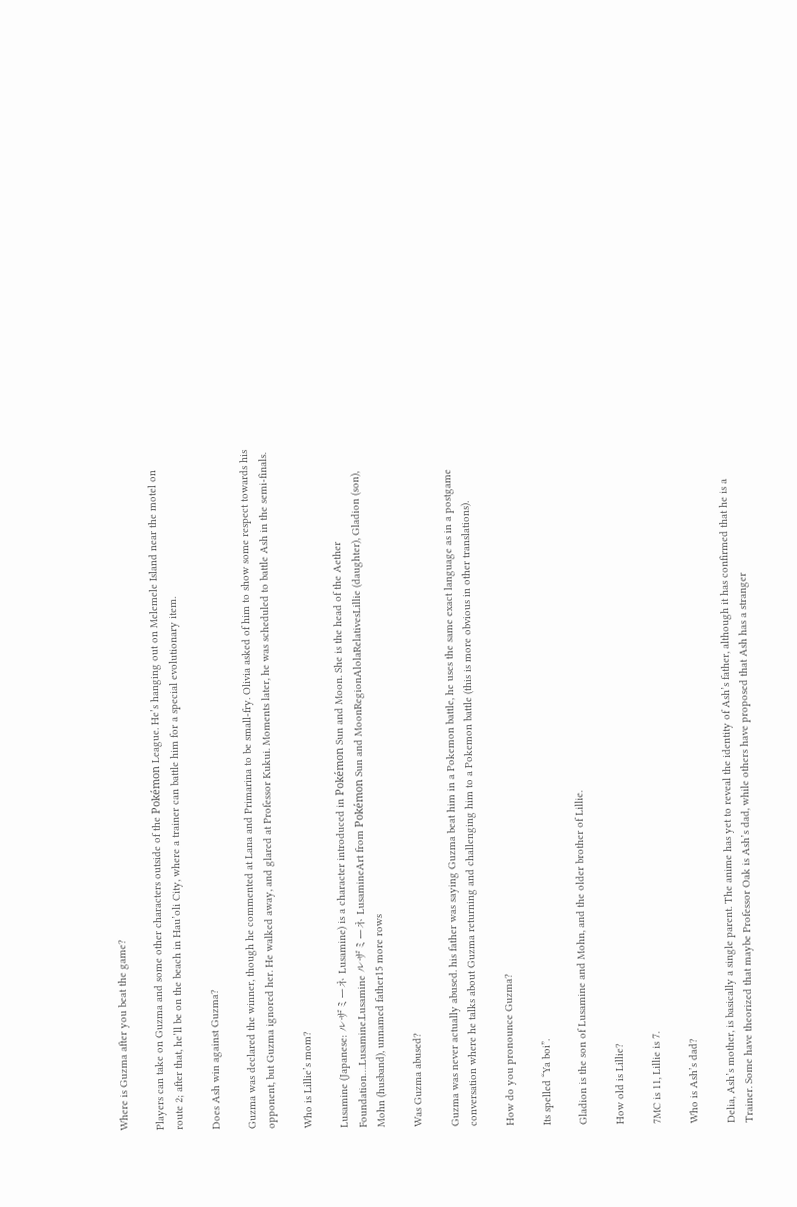Where is Guzma after you beat the game?

Players can take on Guzma and some other characters outside of the Pokémon League. He’s hanging out on Melemele Island near the motel on route 2; after that, he’ll be on the beach in Hau’oli City, where a trainer can battle him for a special evolutionary item.

Does Ash win against Guzma?

Guzma was declared the winner, though he commented at Lana and Primarina to be small-fry. Olivia asked of him to show some respect towards his opponent, but Guzma ignored her. He walked away, and glared at Professor Kukui. Moments later, he was scheduled to battle Ash in the semi-finals.

Who is Lillie’s mom?

Lusamine (Japanese: ルザミーネ Lusamine) is a character introduced in Pokémon Sun and Moon. She is the head of the Aether Foundation….Lusamine.Lusamine ルザミーネ LusamineArt from Pokémon Sun and MoonRegionAlolaRelativesLillie (daughter), Gladion (son), Mohn (husband), unnamed father15 more rows

Was Guzma abused?

Guzma was never actually abused. his father was saying Guzma beat him in a Pokemon battle, he uses the same exact language as in a postgame conversation where he talks about Guzma returning and challenging him to a Pokemon battle (this is more obvious in other translations).

How do you pronounce Guzma?

Its spelled “Ya boi”.

Gladion is the son of Lusamine and Mohn, and the older brother of Lillie.

How old is Lillie?

7MC is 11, Lillie is 7.

Who is Ash’s dad?

Delia, Ash’s mother, is basically a single parent. The anime has yet to reveal the identity of Ash’s father, although it has confirmed that he is a Trainer. Some have theorized that maybe Professor Oak is Ash’s dad, while others have proposed that Ash has a stranger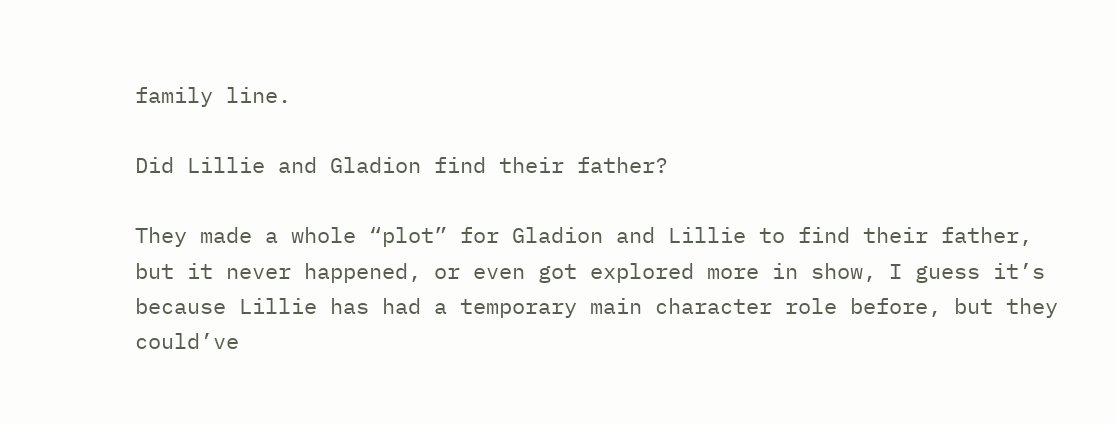family line.

Did Lillie and Gladion find their father?

They made a whole “plot” for Gladion and Lillie to find their father, but it never happened, or even got explored more in show, I guess it’s because Lillie has had a temporary main character role before, but they could’ve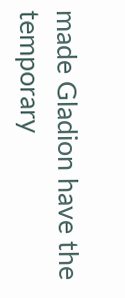made Gladion have the temporary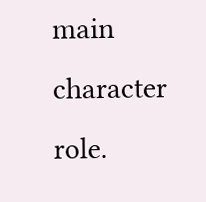main character role.